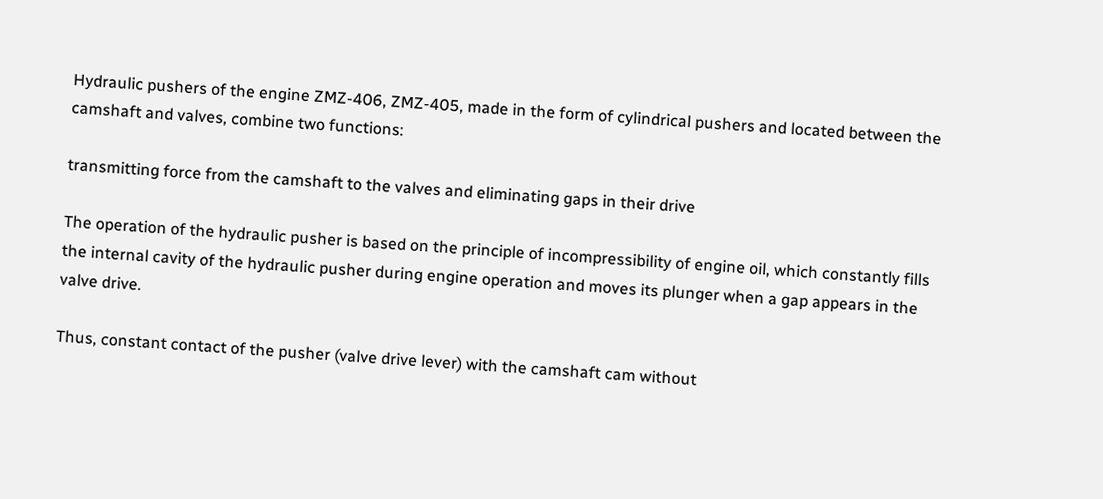Hydraulic pushers of the engine ZMZ-406, ZMZ-405, made in the form of cylindrical pushers and located between the camshaft and valves, combine two functions:

transmitting force from the camshaft to the valves and eliminating gaps in their drive

The operation of the hydraulic pusher is based on the principle of incompressibility of engine oil, which constantly fills the internal cavity of the hydraulic pusher during engine operation and moves its plunger when a gap appears in the valve drive.

Thus, constant contact of the pusher (valve drive lever) with the camshaft cam without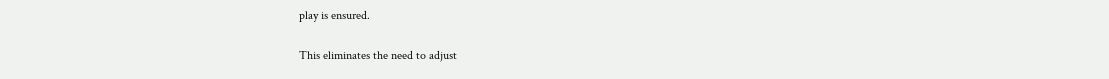play is ensured.

This eliminates the need to adjust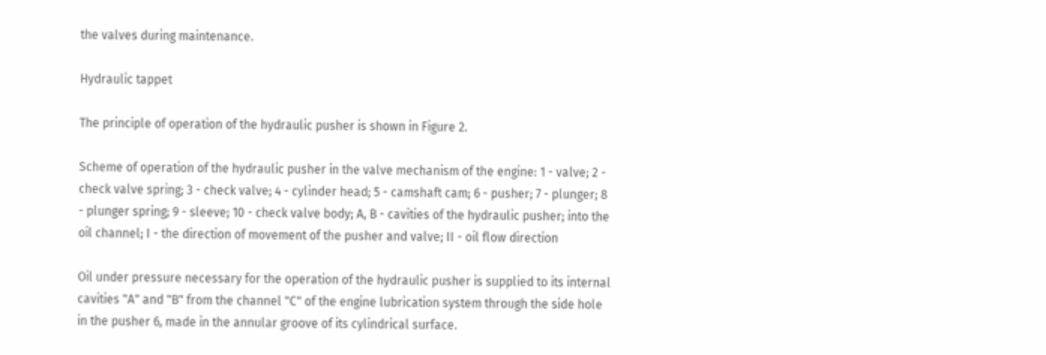the valves during maintenance.

Hydraulic tappet

The principle of operation of the hydraulic pusher is shown in Figure 2.

Scheme of operation of the hydraulic pusher in the valve mechanism of the engine: 1 - valve; 2 - check valve spring; 3 - check valve; 4 - cylinder head; 5 - camshaft cam; 6 - pusher; 7 - plunger; 8 - plunger spring; 9 - sleeve; 10 - check valve body; A, B - cavities of the hydraulic pusher; into the oil channel; I - the direction of movement of the pusher and valve; II - oil flow direction

Oil under pressure necessary for the operation of the hydraulic pusher is supplied to its internal cavities "A" and "B" from the channel "C" of the engine lubrication system through the side hole in the pusher 6, made in the annular groove of its cylindrical surface.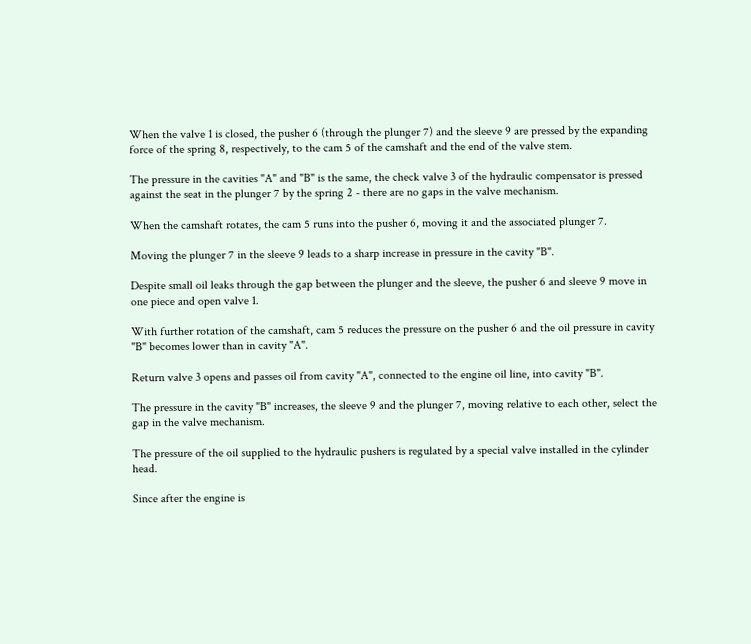When the valve 1 is closed, the pusher 6 (through the plunger 7) and the sleeve 9 are pressed by the expanding force of the spring 8, respectively, to the cam 5 of the camshaft and the end of the valve stem.

The pressure in the cavities "A" and "B" is the same, the check valve 3 of the hydraulic compensator is pressed against the seat in the plunger 7 by the spring 2 - there are no gaps in the valve mechanism.

When the camshaft rotates, the cam 5 runs into the pusher 6, moving it and the associated plunger 7.

Moving the plunger 7 in the sleeve 9 leads to a sharp increase in pressure in the cavity "B".

Despite small oil leaks through the gap between the plunger and the sleeve, the pusher 6 and sleeve 9 move in one piece and open valve 1.

With further rotation of the camshaft, cam 5 reduces the pressure on the pusher 6 and the oil pressure in cavity "B" becomes lower than in cavity "A".

Return valve 3 opens and passes oil from cavity "A", connected to the engine oil line, into cavity "B".

The pressure in the cavity "B" increases, the sleeve 9 and the plunger 7, moving relative to each other, select the gap in the valve mechanism.

The pressure of the oil supplied to the hydraulic pushers is regulated by a special valve installed in the cylinder head.

Since after the engine is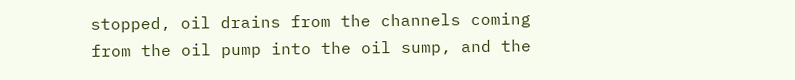stopped, oil drains from the channels coming from the oil pump into the oil sump, and the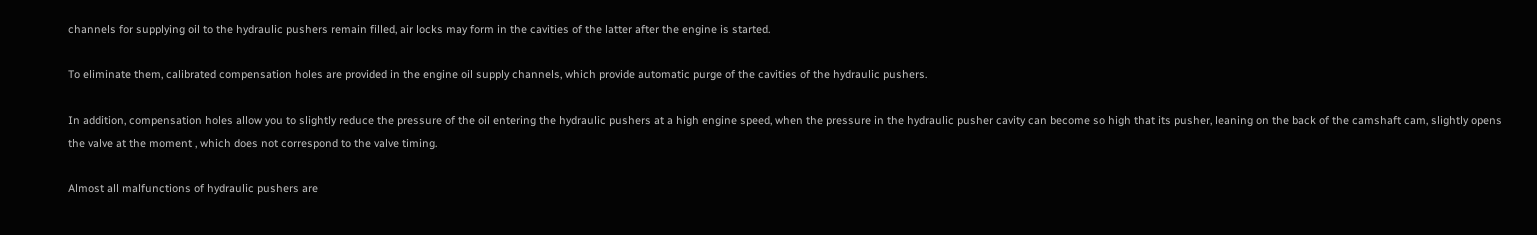channels for supplying oil to the hydraulic pushers remain filled, air locks may form in the cavities of the latter after the engine is started.

To eliminate them, calibrated compensation holes are provided in the engine oil supply channels, which provide automatic purge of the cavities of the hydraulic pushers.

In addition, compensation holes allow you to slightly reduce the pressure of the oil entering the hydraulic pushers at a high engine speed, when the pressure in the hydraulic pusher cavity can become so high that its pusher, leaning on the back of the camshaft cam, slightly opens the valve at the moment , which does not correspond to the valve timing.

Almost all malfunctions of hydraulic pushers are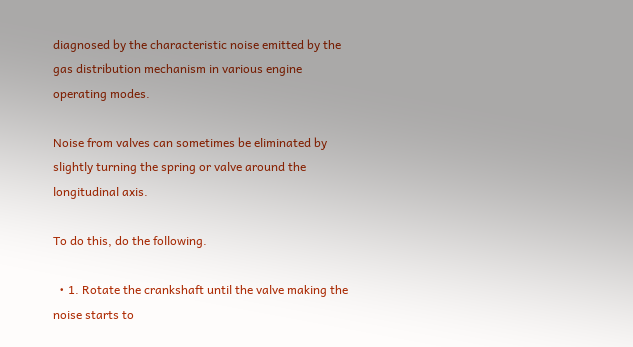diagnosed by the characteristic noise emitted by the gas distribution mechanism in various engine operating modes.

Noise from valves can sometimes be eliminated by slightly turning the spring or valve around the longitudinal axis.

To do this, do the following.

  • 1. Rotate the crankshaft until the valve making the noise starts to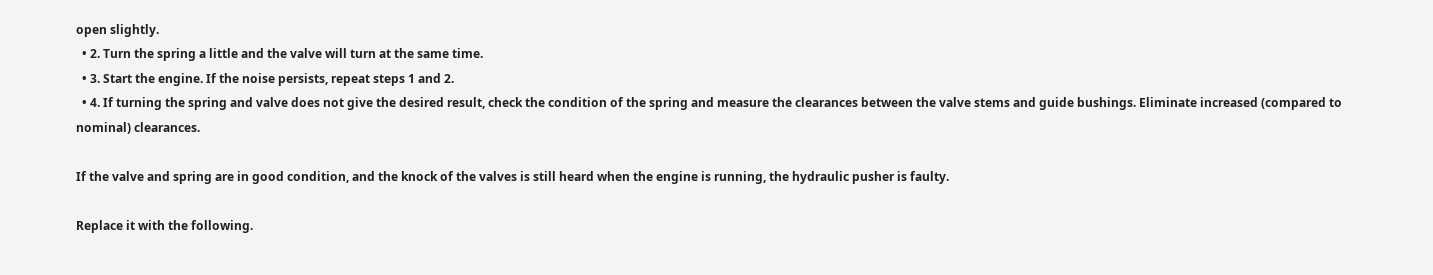open slightly.
  • 2. Turn the spring a little and the valve will turn at the same time.
  • 3. Start the engine. If the noise persists, repeat steps 1 and 2.
  • 4. If turning the spring and valve does not give the desired result, check the condition of the spring and measure the clearances between the valve stems and guide bushings. Eliminate increased (compared to nominal) clearances.

If the valve and spring are in good condition, and the knock of the valves is still heard when the engine is running, the hydraulic pusher is faulty.

Replace it with the following.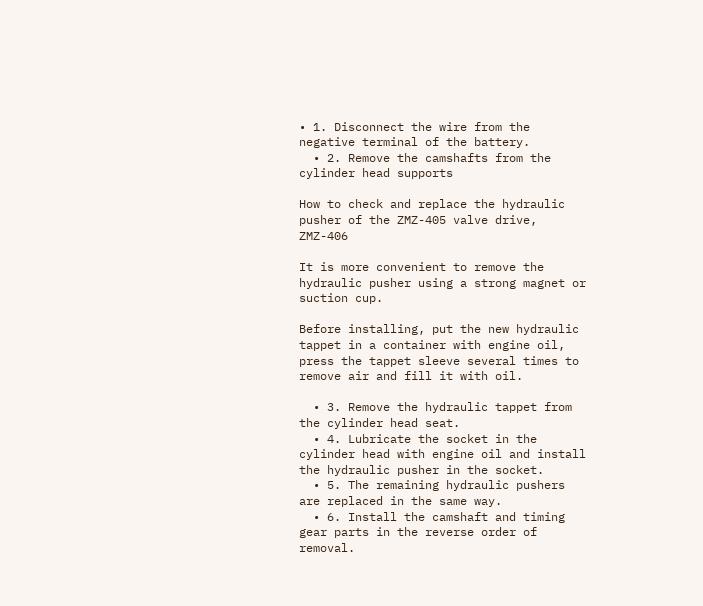• 1. Disconnect the wire from the negative terminal of the battery.
  • 2. Remove the camshafts from the cylinder head supports

How to check and replace the hydraulic pusher of the ZMZ-405 valve drive, ZMZ-406

It is more convenient to remove the hydraulic pusher using a strong magnet or suction cup.

Before installing, put the new hydraulic tappet in a container with engine oil, press the tappet sleeve several times to remove air and fill it with oil.

  • 3. Remove the hydraulic tappet from the cylinder head seat.
  • 4. Lubricate the socket in the cylinder head with engine oil and install the hydraulic pusher in the socket.
  • 5. The remaining hydraulic pushers are replaced in the same way.
  • 6. Install the camshaft and timing gear parts in the reverse order of removal.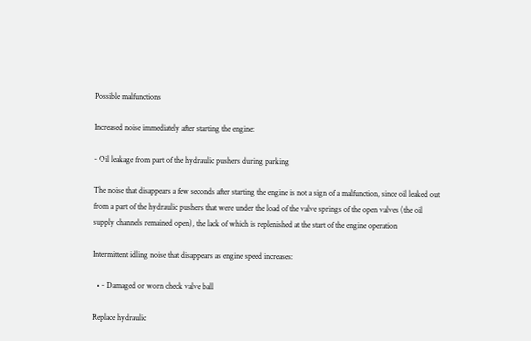Possible malfunctions

Increased noise immediately after starting the engine:

- Oil leakage from part of the hydraulic pushers during parking

The noise that disappears a few seconds after starting the engine is not a sign of a malfunction, since oil leaked out from a part of the hydraulic pushers that were under the load of the valve springs of the open valves (the oil supply channels remained open), the lack of which is replenished at the start of the engine operation

Intermittent idling noise that disappears as engine speed increases:

  • - Damaged or worn check valve ball

Replace hydraulic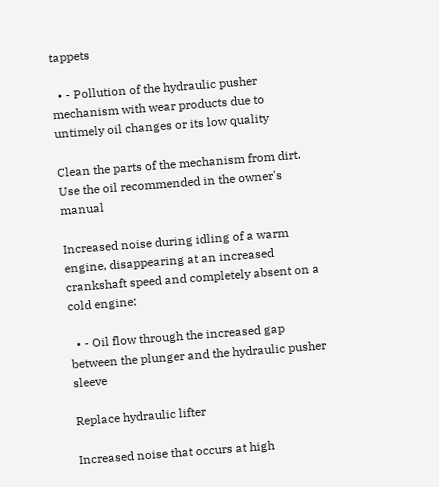tappets

  • - Pollution of the hydraulic pusher mechanism with wear products due to untimely oil changes or its low quality

Clean the parts of the mechanism from dirt. Use the oil recommended in the owner's manual

Increased noise during idling of a warm engine, disappearing at an increased crankshaft speed and completely absent on a cold engine:

  • - Oil flow through the increased gap between the plunger and the hydraulic pusher sleeve

Replace hydraulic lifter

Increased noise that occurs at high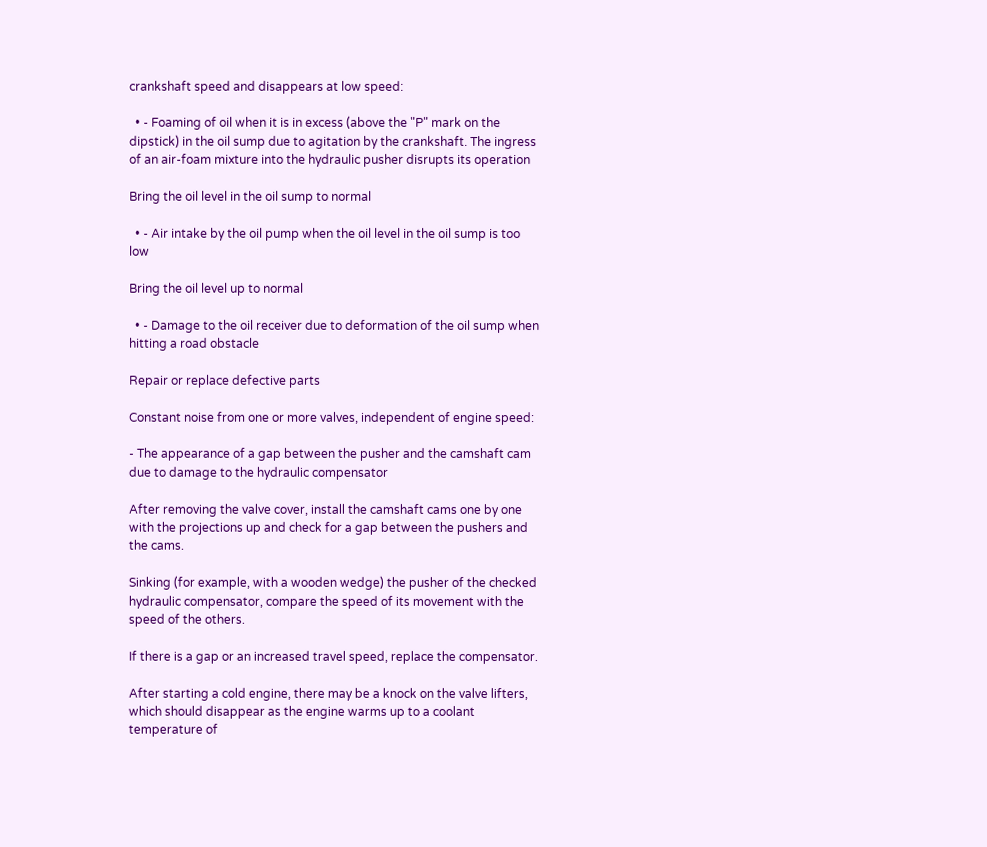crankshaft speed and disappears at low speed:

  • - Foaming of oil when it is in excess (above the "P" mark on the dipstick) in the oil sump due to agitation by the crankshaft. The ingress of an air-foam mixture into the hydraulic pusher disrupts its operation

Bring the oil level in the oil sump to normal

  • - Air intake by the oil pump when the oil level in the oil sump is too low

Bring the oil level up to normal

  • - Damage to the oil receiver due to deformation of the oil sump when hitting a road obstacle

Repair or replace defective parts

Constant noise from one or more valves, independent of engine speed:

- The appearance of a gap between the pusher and the camshaft cam due to damage to the hydraulic compensator

After removing the valve cover, install the camshaft cams one by one with the projections up and check for a gap between the pushers and the cams.

Sinking (for example, with a wooden wedge) the pusher of the checked hydraulic compensator, compare the speed of its movement with the speed of the others.

If there is a gap or an increased travel speed, replace the compensator.

After starting a cold engine, there may be a knock on the valve lifters, which should disappear as the engine warms up to a coolant temperature of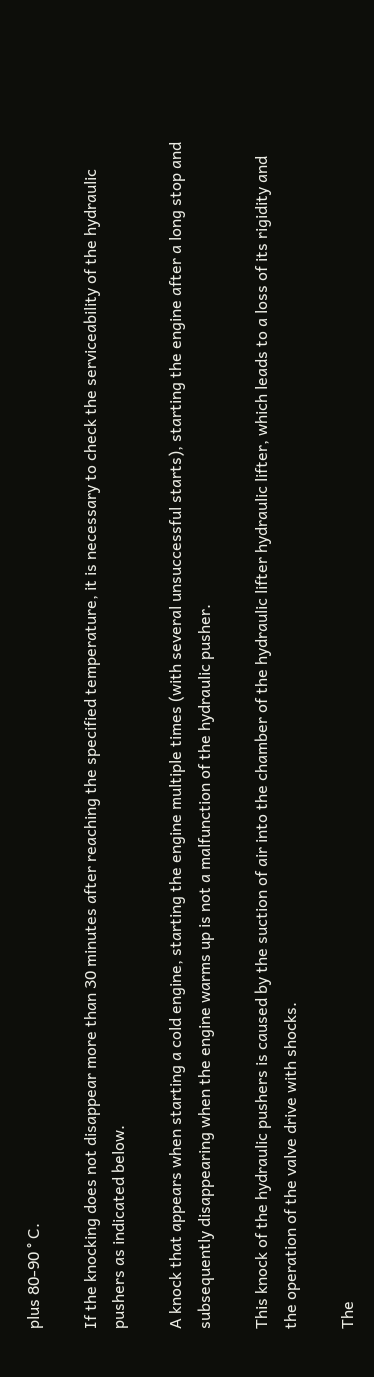plus 80-90 ° C.

If the knocking does not disappear more than 30 minutes after reaching the specified temperature, it is necessary to check the serviceability of the hydraulic pushers as indicated below.

A knock that appears when starting a cold engine, starting the engine multiple times (with several unsuccessful starts), starting the engine after a long stop and subsequently disappearing when the engine warms up is not a malfunction of the hydraulic pusher.

This knock of the hydraulic pushers is caused by the suction of air into the chamber of the hydraulic lifter hydraulic lifter, which leads to a loss of its rigidity and the operation of the valve drive with shocks.

The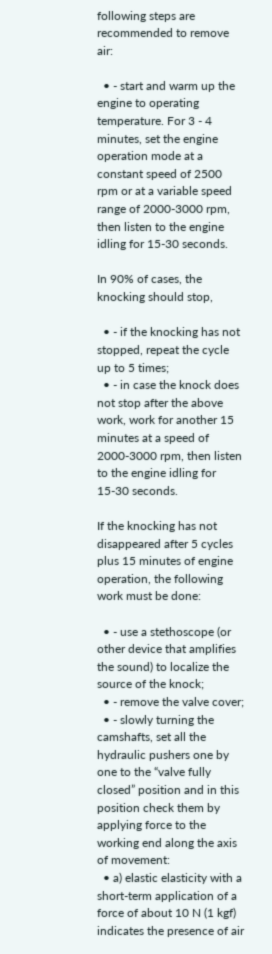following steps are recommended to remove air:

  • - start and warm up the engine to operating temperature. For 3 - 4 minutes, set the engine operation mode at a constant speed of 2500 rpm or at a variable speed range of 2000-3000 rpm, then listen to the engine idling for 15-30 seconds.

In 90% of cases, the knocking should stop,

  • - if the knocking has not stopped, repeat the cycle up to 5 times;
  • - in case the knock does not stop after the above work, work for another 15 minutes at a speed of 2000-3000 rpm, then listen to the engine idling for 15-30 seconds.

If the knocking has not disappeared after 5 cycles plus 15 minutes of engine operation, the following work must be done:

  • - use a stethoscope (or other device that amplifies the sound) to localize the source of the knock;
  • - remove the valve cover;
  • - slowly turning the camshafts, set all the hydraulic pushers one by one to the “valve fully closed” position and in this position check them by applying force to the working end along the axis of movement:
  • a) elastic elasticity with a short-term application of a force of about 10 N (1 kgf) indicates the presence of air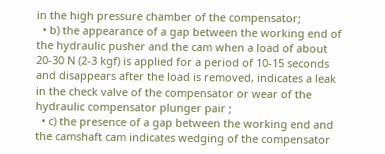in the high pressure chamber of the compensator;
  • b) the appearance of a gap between the working end of the hydraulic pusher and the cam when a load of about 20-30 N (2-3 kgf) is applied for a period of 10-15 seconds and disappears after the load is removed, indicates a leak in the check valve of the compensator or wear of the hydraulic compensator plunger pair ;
  • c) the presence of a gap between the working end and the camshaft cam indicates wedging of the compensator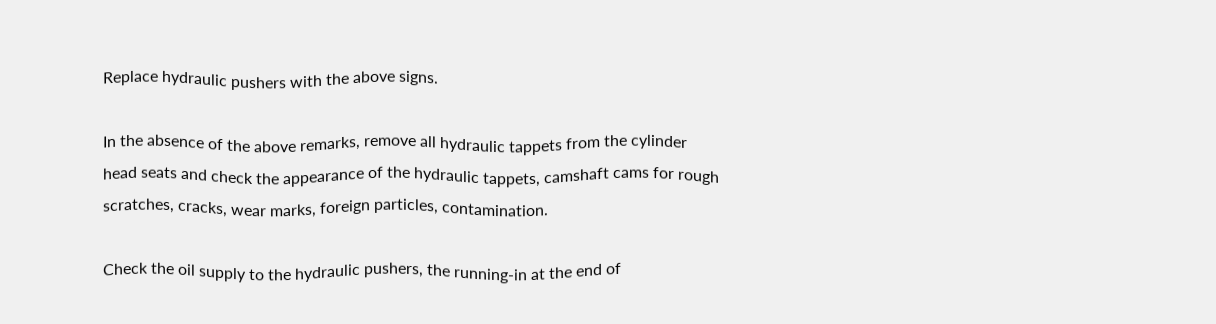Replace hydraulic pushers with the above signs.

In the absence of the above remarks, remove all hydraulic tappets from the cylinder head seats and check the appearance of the hydraulic tappets, camshaft cams for rough scratches, cracks, wear marks, foreign particles, contamination.

Check the oil supply to the hydraulic pushers, the running-in at the end of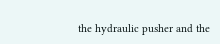the hydraulic pusher and the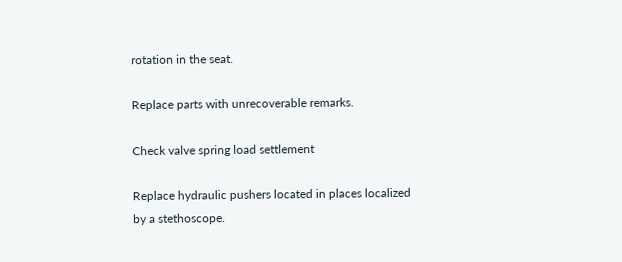rotation in the seat.

Replace parts with unrecoverable remarks.

Check valve spring load settlement

Replace hydraulic pushers located in places localized by a stethoscope.